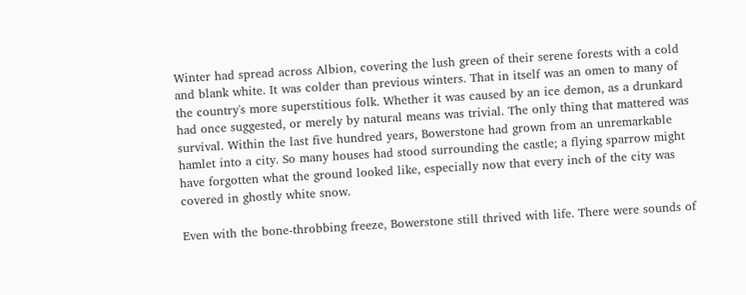Winter had spread across Albion, covering the lush green of their serene forests with a cold and blank white. It was colder than previous winters. That in itself was an omen to many of the country's more superstitious folk. Whether it was caused by an ice demon, as a drunkard had once suggested, or merely by natural means was trivial. The only thing that mattered was survival. Within the last five hundred years, Bowerstone had grown from an unremarkable hamlet into a city. So many houses had stood surrounding the castle; a flying sparrow might have forgotten what the ground looked like, especially now that every inch of the city was covered in ghostly white snow.

Even with the bone-throbbing freeze, Bowerstone still thrived with life. There were sounds of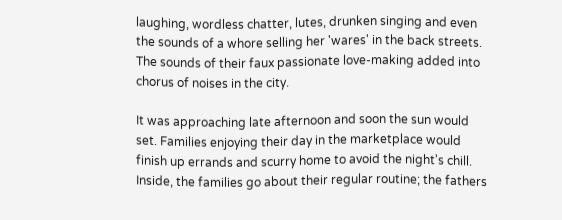laughing, wordless chatter, lutes, drunken singing and even the sounds of a whore selling her 'wares' in the back streets. The sounds of their faux passionate love-making added into chorus of noises in the city.

It was approaching late afternoon and soon the sun would set. Families enjoying their day in the marketplace would finish up errands and scurry home to avoid the night's chill. Inside, the families go about their regular routine; the fathers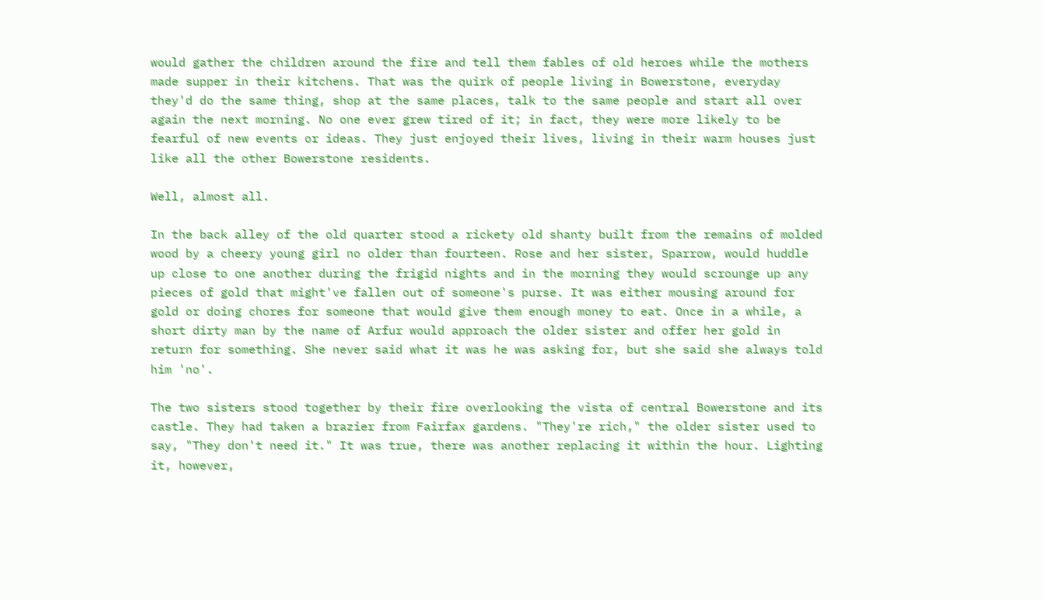would gather the children around the fire and tell them fables of old heroes while the mothers made supper in their kitchens. That was the quirk of people living in Bowerstone, everyday they'd do the same thing, shop at the same places, talk to the same people and start all over again the next morning. No one ever grew tired of it; in fact, they were more likely to be fearful of new events or ideas. They just enjoyed their lives, living in their warm houses just like all the other Bowerstone residents.

Well, almost all.

In the back alley of the old quarter stood a rickety old shanty built from the remains of molded wood by a cheery young girl no older than fourteen. Rose and her sister, Sparrow, would huddle up close to one another during the frigid nights and in the morning they would scrounge up any pieces of gold that might've fallen out of someone's purse. It was either mousing around for gold or doing chores for someone that would give them enough money to eat. Once in a while, a short dirty man by the name of Arfur would approach the older sister and offer her gold in return for something. She never said what it was he was asking for, but she said she always told him 'no'.

The two sisters stood together by their fire overlooking the vista of central Bowerstone and its castle. They had taken a brazier from Fairfax gardens. "They're rich," the older sister used to say, "They don't need it." It was true, there was another replacing it within the hour. Lighting it, however,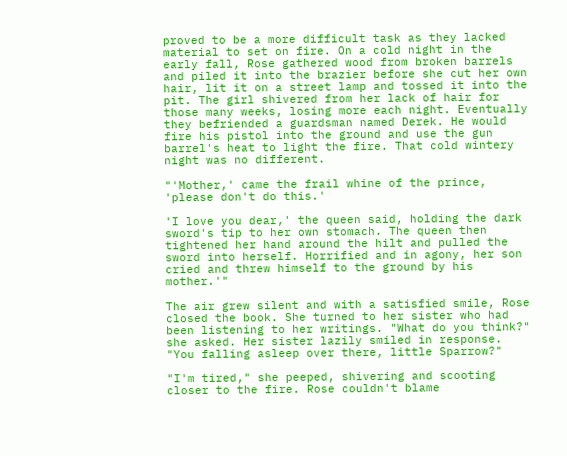proved to be a more difficult task as they lacked material to set on fire. On a cold night in the early fall, Rose gathered wood from broken barrels and piled it into the brazier before she cut her own hair, lit it on a street lamp and tossed it into the pit. The girl shivered from her lack of hair for those many weeks, losing more each night. Eventually they befriended a guardsman named Derek. He would fire his pistol into the ground and use the gun barrel's heat to light the fire. That cold wintery night was no different.

"'Mother,' came the frail whine of the prince, 'please don't do this.'

'I love you dear,' the queen said, holding the dark sword's tip to her own stomach. The queen then tightened her hand around the hilt and pulled the sword into herself. Horrified and in agony, her son cried and threw himself to the ground by his mother.'"

The air grew silent and with a satisfied smile, Rose closed the book. She turned to her sister who had been listening to her writings. "What do you think?" she asked. Her sister lazily smiled in response. "You falling asleep over there, little Sparrow?"

"I'm tired," she peeped, shivering and scooting closer to the fire. Rose couldn't blame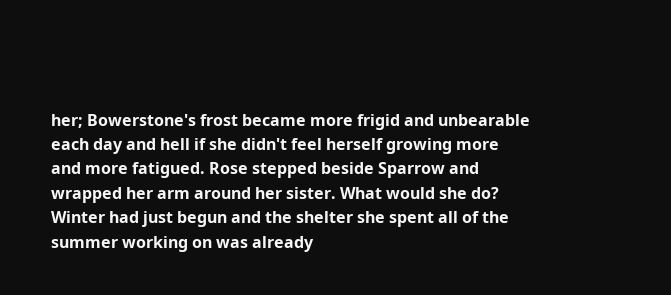her; Bowerstone's frost became more frigid and unbearable each day and hell if she didn't feel herself growing more and more fatigued. Rose stepped beside Sparrow and wrapped her arm around her sister. What would she do? Winter had just begun and the shelter she spent all of the summer working on was already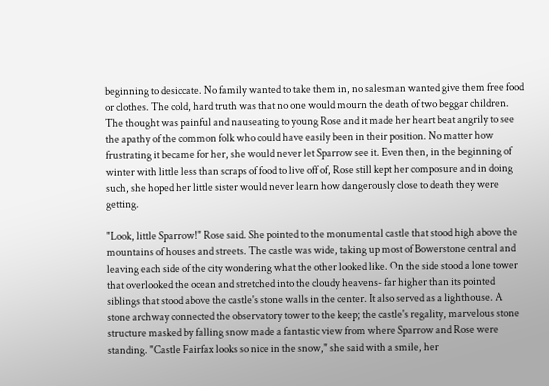beginning to desiccate. No family wanted to take them in, no salesman wanted give them free food or clothes. The cold, hard truth was that no one would mourn the death of two beggar children. The thought was painful and nauseating to young Rose and it made her heart beat angrily to see the apathy of the common folk who could have easily been in their position. No matter how frustrating it became for her, she would never let Sparrow see it. Even then, in the beginning of winter with little less than scraps of food to live off of, Rose still kept her composure and in doing such, she hoped her little sister would never learn how dangerously close to death they were getting.

"Look, little Sparrow!" Rose said. She pointed to the monumental castle that stood high above the mountains of houses and streets. The castle was wide, taking up most of Bowerstone central and leaving each side of the city wondering what the other looked like. On the side stood a lone tower that overlooked the ocean and stretched into the cloudy heavens- far higher than its pointed siblings that stood above the castle's stone walls in the center. It also served as a lighthouse. A stone archway connected the observatory tower to the keep; the castle's regality, marvelous stone structure masked by falling snow made a fantastic view from where Sparrow and Rose were standing. "Castle Fairfax looks so nice in the snow," she said with a smile, her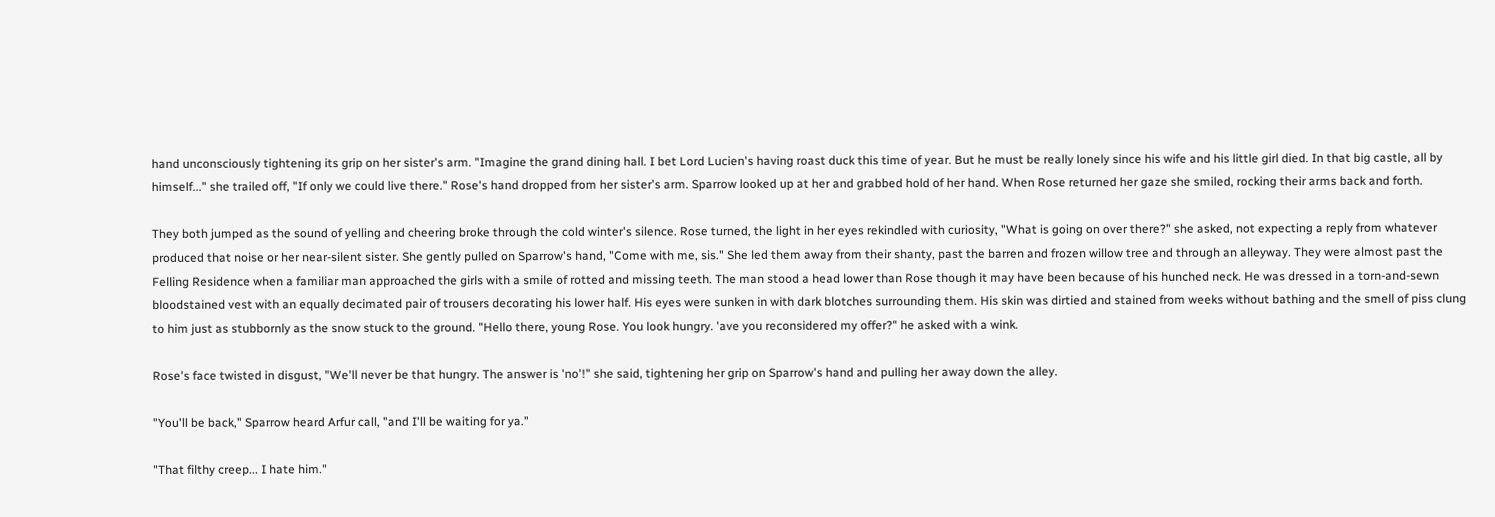hand unconsciously tightening its grip on her sister's arm. "Imagine the grand dining hall. I bet Lord Lucien's having roast duck this time of year. But he must be really lonely since his wife and his little girl died. In that big castle, all by himself..." she trailed off, "If only we could live there." Rose's hand dropped from her sister's arm. Sparrow looked up at her and grabbed hold of her hand. When Rose returned her gaze she smiled, rocking their arms back and forth.

They both jumped as the sound of yelling and cheering broke through the cold winter's silence. Rose turned, the light in her eyes rekindled with curiosity, "What is going on over there?" she asked, not expecting a reply from whatever produced that noise or her near-silent sister. She gently pulled on Sparrow's hand, "Come with me, sis." She led them away from their shanty, past the barren and frozen willow tree and through an alleyway. They were almost past the Felling Residence when a familiar man approached the girls with a smile of rotted and missing teeth. The man stood a head lower than Rose though it may have been because of his hunched neck. He was dressed in a torn-and-sewn bloodstained vest with an equally decimated pair of trousers decorating his lower half. His eyes were sunken in with dark blotches surrounding them. His skin was dirtied and stained from weeks without bathing and the smell of piss clung to him just as stubbornly as the snow stuck to the ground. "Hello there, young Rose. You look hungry. 'ave you reconsidered my offer?" he asked with a wink.

Rose's face twisted in disgust, "We'll never be that hungry. The answer is 'no'!" she said, tightening her grip on Sparrow's hand and pulling her away down the alley.

"You'll be back," Sparrow heard Arfur call, "and I'll be waiting for ya."

"That filthy creep... I hate him."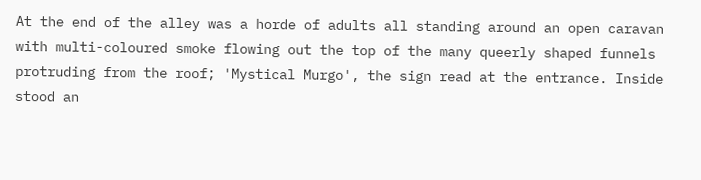At the end of the alley was a horde of adults all standing around an open caravan with multi-coloured smoke flowing out the top of the many queerly shaped funnels protruding from the roof; 'Mystical Murgo', the sign read at the entrance. Inside stood an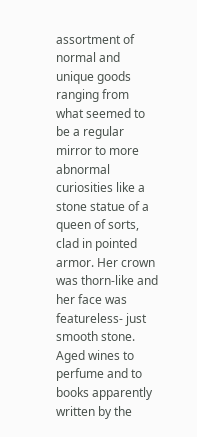assortment of normal and unique goods ranging from what seemed to be a regular mirror to more abnormal curiosities like a stone statue of a queen of sorts, clad in pointed armor. Her crown was thorn-like and her face was featureless- just smooth stone. Aged wines to perfume and to books apparently written by the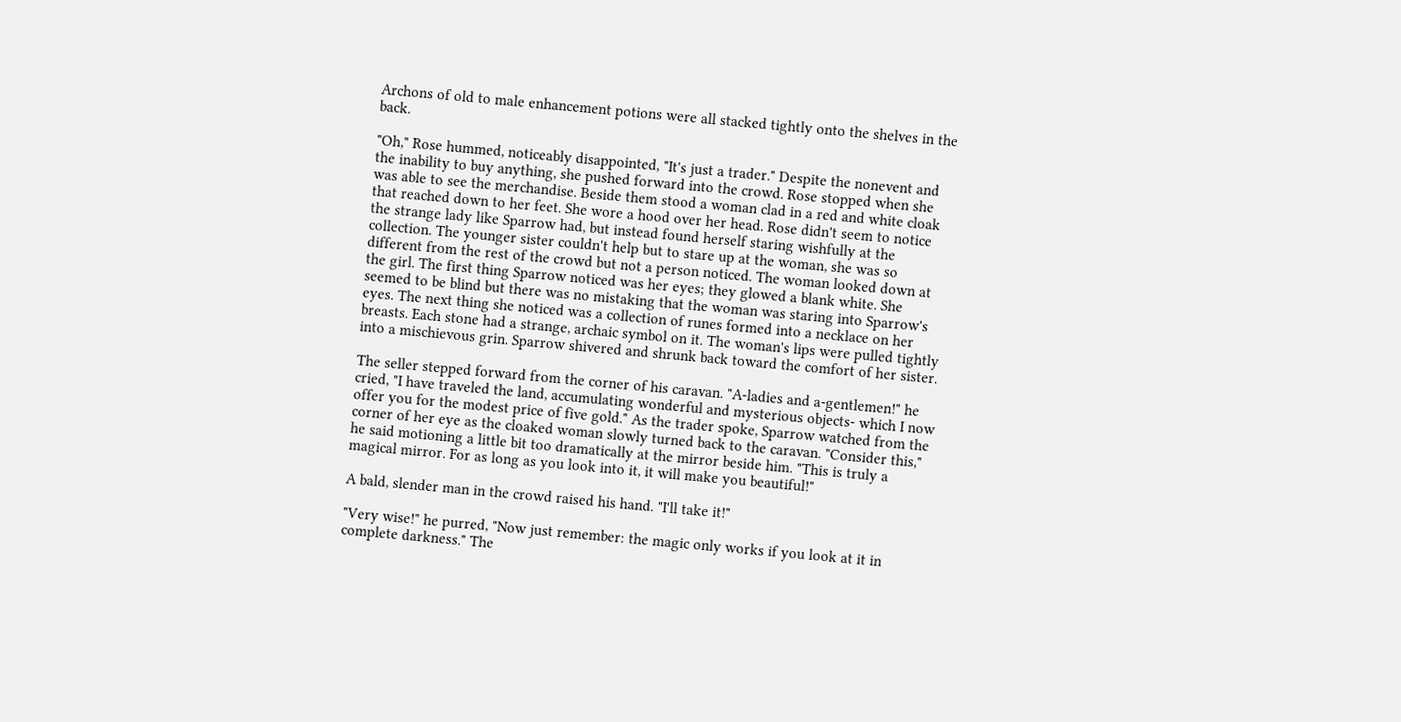Archons of old to male enhancement potions were all stacked tightly onto the shelves in the back.

"Oh," Rose hummed, noticeably disappointed, "It's just a trader." Despite the nonevent and the inability to buy anything, she pushed forward into the crowd. Rose stopped when she was able to see the merchandise. Beside them stood a woman clad in a red and white cloak that reached down to her feet. She wore a hood over her head. Rose didn't seem to notice the strange lady like Sparrow had, but instead found herself staring wishfully at the collection. The younger sister couldn't help but to stare up at the woman, she was so different from the rest of the crowd but not a person noticed. The woman looked down at the girl. The first thing Sparrow noticed was her eyes; they glowed a blank white. She seemed to be blind but there was no mistaking that the woman was staring into Sparrow's eyes. The next thing she noticed was a collection of runes formed into a necklace on her breasts. Each stone had a strange, archaic symbol on it. The woman's lips were pulled tightly into a mischievous grin. Sparrow shivered and shrunk back toward the comfort of her sister.

The seller stepped forward from the corner of his caravan. "A-ladies and a-gentlemen!" he cried, "I have traveled the land, accumulating wonderful and mysterious objects- which I now offer you for the modest price of five gold." As the trader spoke, Sparrow watched from the corner of her eye as the cloaked woman slowly turned back to the caravan. "Consider this," he said motioning a little bit too dramatically at the mirror beside him. "This is truly a magical mirror. For as long as you look into it, it will make you beautiful!"

A bald, slender man in the crowd raised his hand. "I'll take it!"

"Very wise!" he purred, "Now just remember: the magic only works if you look at it in complete darkness." The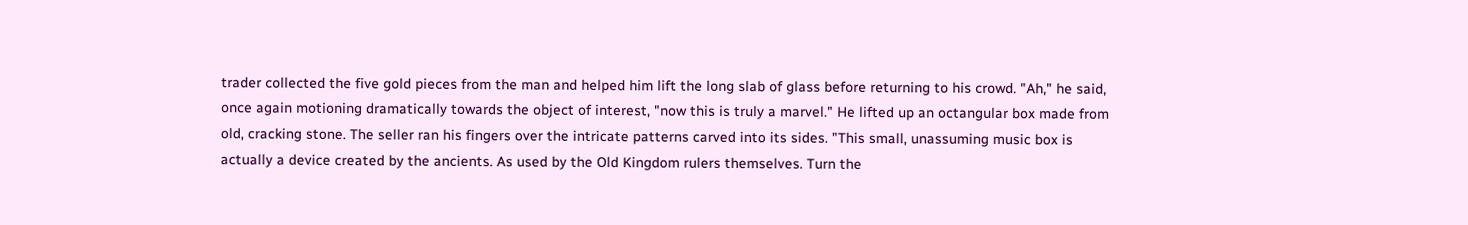trader collected the five gold pieces from the man and helped him lift the long slab of glass before returning to his crowd. "Ah," he said, once again motioning dramatically towards the object of interest, "now this is truly a marvel." He lifted up an octangular box made from old, cracking stone. The seller ran his fingers over the intricate patterns carved into its sides. "This small, unassuming music box is actually a device created by the ancients. As used by the Old Kingdom rulers themselves. Turn the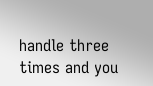handle three times and you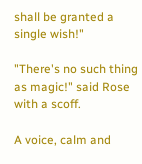shall be granted a single wish!"

"There's no such thing as magic!" said Rose with a scoff.

A voice, calm and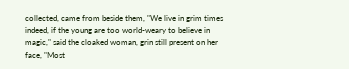collected, came from beside them, "We live in grim times indeed, if the young are too world-weary to believe in magic," said the cloaked woman, grin still present on her face, "Most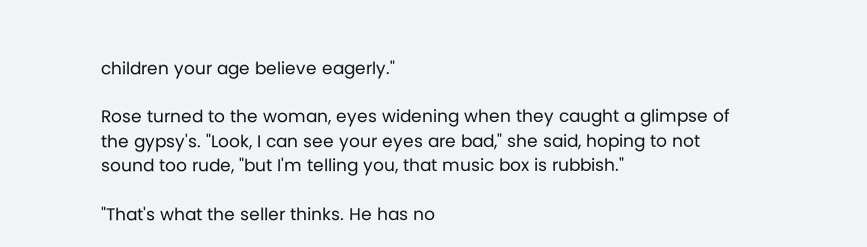children your age believe eagerly."

Rose turned to the woman, eyes widening when they caught a glimpse of the gypsy's. "Look, I can see your eyes are bad," she said, hoping to not sound too rude, "but I'm telling you, that music box is rubbish."

"That's what the seller thinks. He has no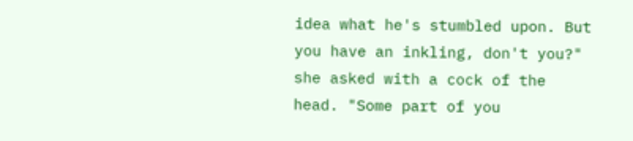idea what he's stumbled upon. But you have an inkling, don't you?" she asked with a cock of the head. "Some part of you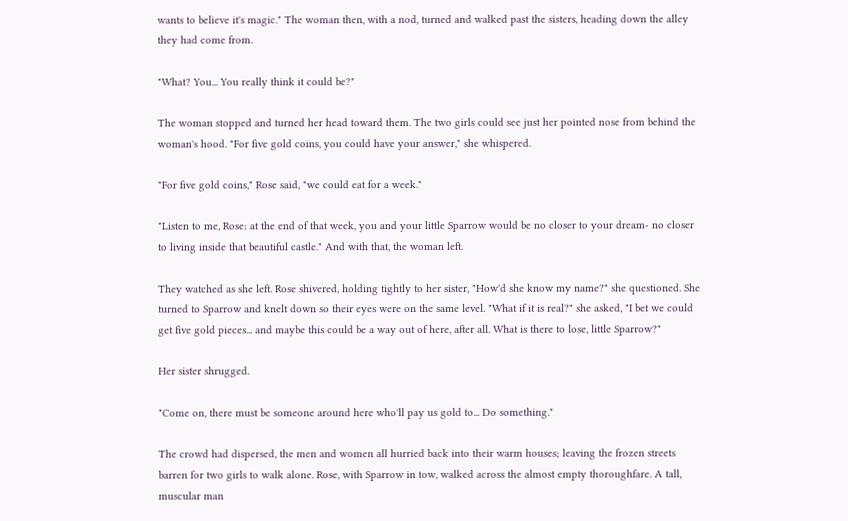wants to believe it's magic." The woman then, with a nod, turned and walked past the sisters, heading down the alley they had come from.

"What? You... You really think it could be?"

The woman stopped and turned her head toward them. The two girls could see just her pointed nose from behind the woman's hood. "For five gold coins, you could have your answer," she whispered.

"For five gold coins," Rose said, "we could eat for a week."

"Listen to me, Rose: at the end of that week, you and your little Sparrow would be no closer to your dream- no closer to living inside that beautiful castle." And with that, the woman left.

They watched as she left. Rose shivered, holding tightly to her sister, "How'd she know my name?" she questioned. She turned to Sparrow and knelt down so their eyes were on the same level. "What if it is real?" she asked, "I bet we could get five gold pieces... and maybe this could be a way out of here, after all. What is there to lose, little Sparrow?"

Her sister shrugged.

"Come on, there must be someone around here who'll pay us gold to... Do something."

The crowd had dispersed, the men and women all hurried back into their warm houses; leaving the frozen streets barren for two girls to walk alone. Rose, with Sparrow in tow, walked across the almost empty thoroughfare. A tall, muscular man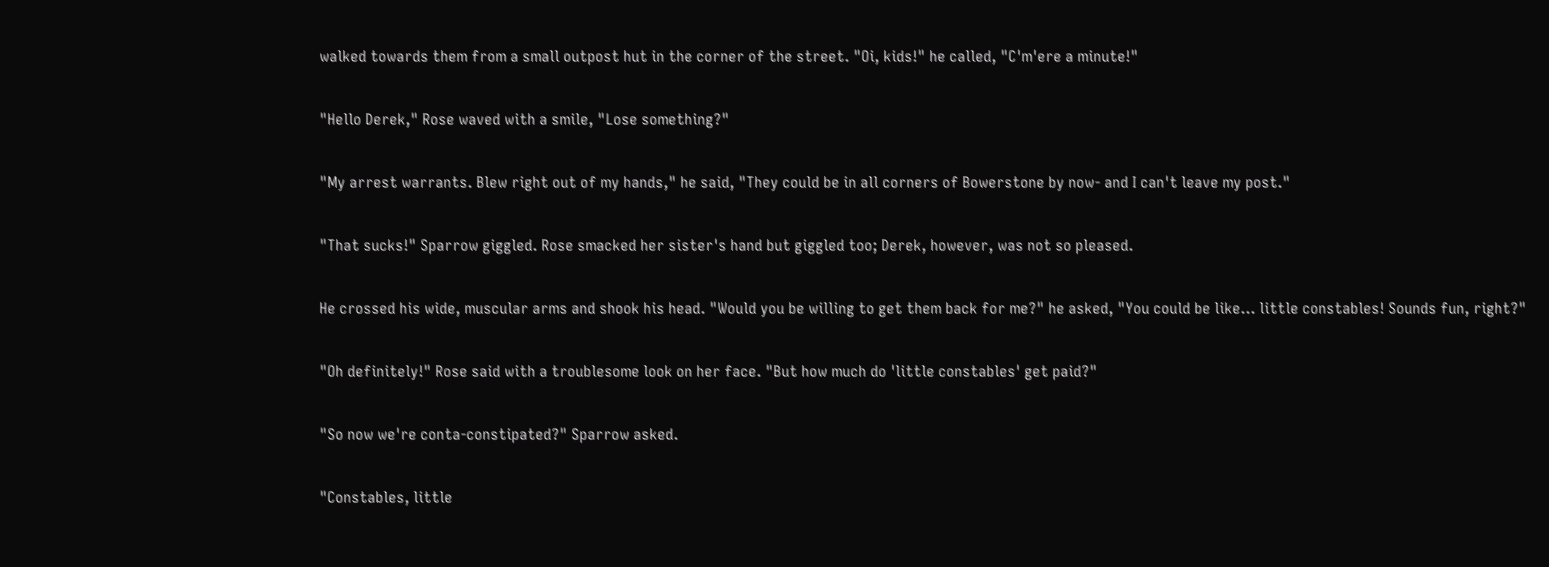walked towards them from a small outpost hut in the corner of the street. "Oi, kids!" he called, "C'm'ere a minute!"

"Hello Derek," Rose waved with a smile, "Lose something?"

"My arrest warrants. Blew right out of my hands," he said, "They could be in all corners of Bowerstone by now- and I can't leave my post."

"That sucks!" Sparrow giggled. Rose smacked her sister's hand but giggled too; Derek, however, was not so pleased.

He crossed his wide, muscular arms and shook his head. "Would you be willing to get them back for me?" he asked, "You could be like... little constables! Sounds fun, right?"

"Oh definitely!" Rose said with a troublesome look on her face. "But how much do 'little constables' get paid?"

"So now we're conta-constipated?" Sparrow asked.

"Constables, little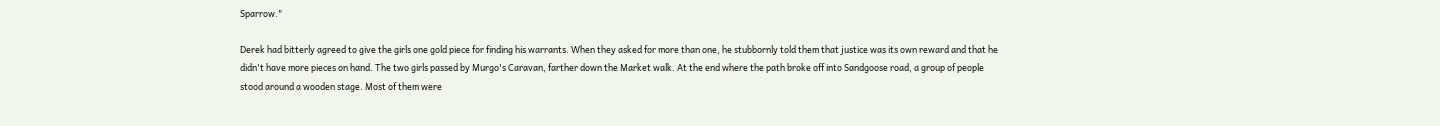Sparrow."

Derek had bitterly agreed to give the girls one gold piece for finding his warrants. When they asked for more than one, he stubbornly told them that justice was its own reward and that he didn't have more pieces on hand. The two girls passed by Murgo's Caravan, farther down the Market walk. At the end where the path broke off into Sandgoose road, a group of people stood around a wooden stage. Most of them were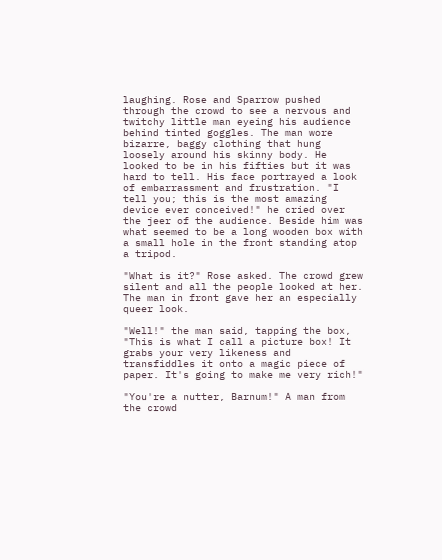laughing. Rose and Sparrow pushed through the crowd to see a nervous and twitchy little man eyeing his audience behind tinted goggles. The man wore bizarre, baggy clothing that hung loosely around his skinny body. He looked to be in his fifties but it was hard to tell. His face portrayed a look of embarrassment and frustration. "I tell you; this is the most amazing device ever conceived!" he cried over the jeer of the audience. Beside him was what seemed to be a long wooden box with a small hole in the front standing atop a tripod.

"What is it?" Rose asked. The crowd grew silent and all the people looked at her. The man in front gave her an especially queer look.

"Well!" the man said, tapping the box, "This is what I call a picture box! It grabs your very likeness and transfiddles it onto a magic piece of paper. It's going to make me very rich!"

"You're a nutter, Barnum!" A man from the crowd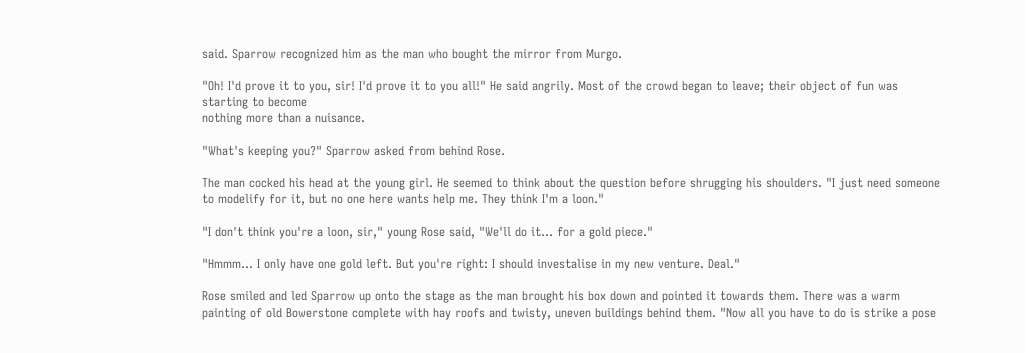said. Sparrow recognized him as the man who bought the mirror from Murgo.

"Oh! I'd prove it to you, sir! I'd prove it to you all!" He said angrily. Most of the crowd began to leave; their object of fun was starting to become
nothing more than a nuisance.

"What's keeping you?" Sparrow asked from behind Rose.

The man cocked his head at the young girl. He seemed to think about the question before shrugging his shoulders. "I just need someone to modelify for it, but no one here wants help me. They think I'm a loon."

"I don't think you're a loon, sir," young Rose said, "We'll do it... for a gold piece."

"Hmmm... I only have one gold left. But you're right: I should investalise in my new venture. Deal."

Rose smiled and led Sparrow up onto the stage as the man brought his box down and pointed it towards them. There was a warm painting of old Bowerstone complete with hay roofs and twisty, uneven buildings behind them. "Now all you have to do is strike a pose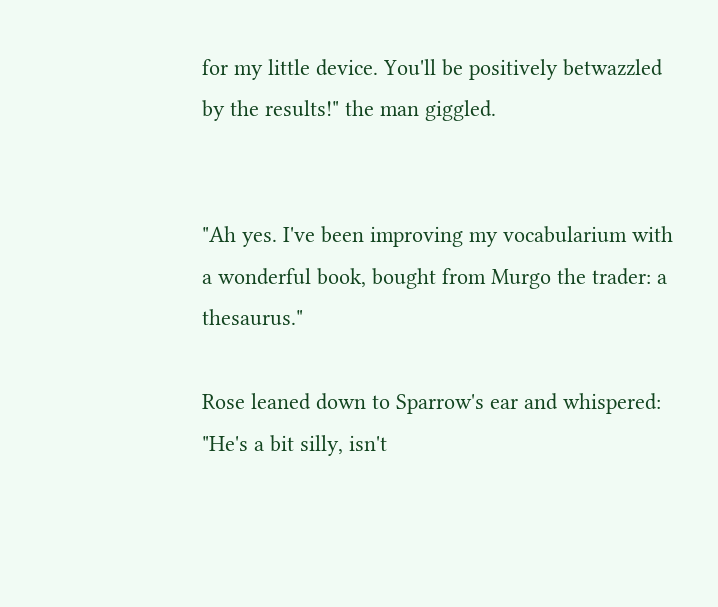for my little device. You'll be positively betwazzled by the results!" the man giggled.


"Ah yes. I've been improving my vocabularium with a wonderful book, bought from Murgo the trader: a thesaurus."

Rose leaned down to Sparrow's ear and whispered: "He's a bit silly, isn't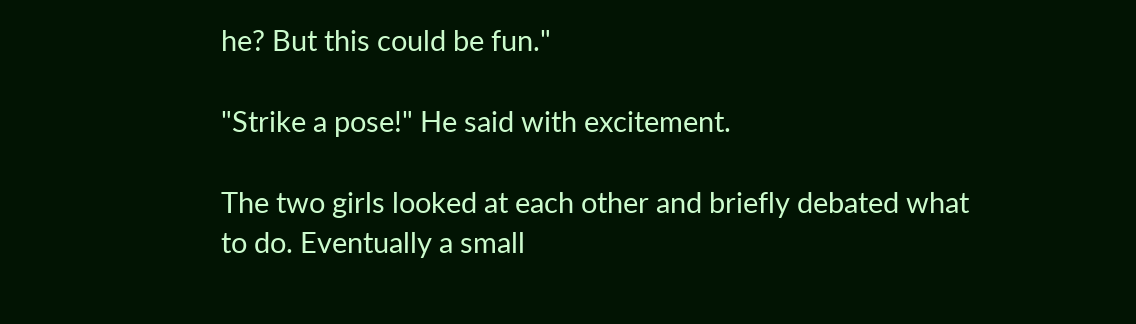he? But this could be fun."

"Strike a pose!" He said with excitement.

The two girls looked at each other and briefly debated what to do. Eventually a small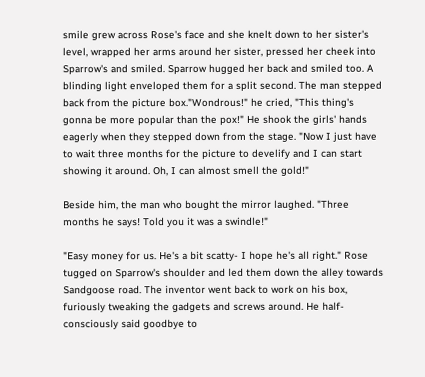smile grew across Rose's face and she knelt down to her sister's level, wrapped her arms around her sister, pressed her cheek into Sparrow's and smiled. Sparrow hugged her back and smiled too. A blinding light enveloped them for a split second. The man stepped back from the picture box."Wondrous!" he cried, "This thing's gonna be more popular than the pox!" He shook the girls' hands eagerly when they stepped down from the stage. "Now I just have to wait three months for the picture to develify and I can start showing it around. Oh, I can almost smell the gold!"

Beside him, the man who bought the mirror laughed. "Three months he says! Told you it was a swindle!"

"Easy money for us. He's a bit scatty- I hope he's all right." Rose tugged on Sparrow's shoulder and led them down the alley towards Sandgoose road. The inventor went back to work on his box, furiously tweaking the gadgets and screws around. He half-consciously said goodbye to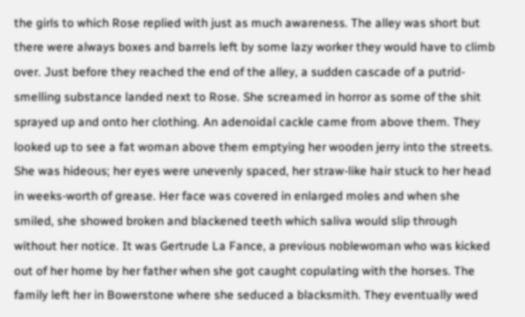the girls to which Rose replied with just as much awareness. The alley was short but there were always boxes and barrels left by some lazy worker they would have to climb over. Just before they reached the end of the alley, a sudden cascade of a putrid-smelling substance landed next to Rose. She screamed in horror as some of the shit sprayed up and onto her clothing. An adenoidal cackle came from above them. They looked up to see a fat woman above them emptying her wooden jerry into the streets. She was hideous; her eyes were unevenly spaced, her straw-like hair stuck to her head in weeks-worth of grease. Her face was covered in enlarged moles and when she smiled, she showed broken and blackened teeth which saliva would slip through without her notice. It was Gertrude La Fance, a previous noblewoman who was kicked out of her home by her father when she got caught copulating with the horses. The family left her in Bowerstone where she seduced a blacksmith. They eventually wed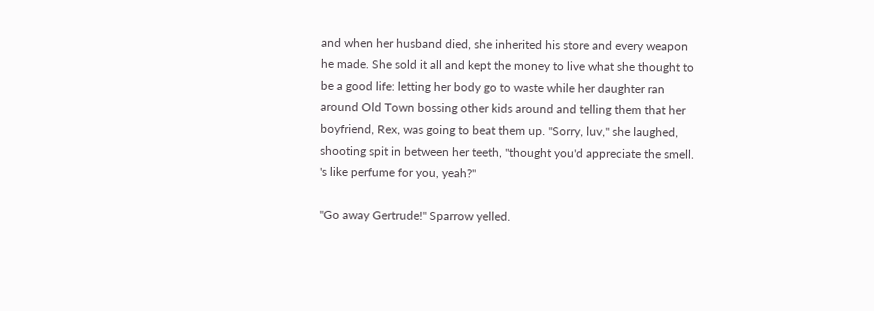and when her husband died, she inherited his store and every weapon he made. She sold it all and kept the money to live what she thought to be a good life: letting her body go to waste while her daughter ran around Old Town bossing other kids around and telling them that her boyfriend, Rex, was going to beat them up. "Sorry, luv," she laughed, shooting spit in between her teeth, "thought you'd appreciate the smell. 's like perfume for you, yeah?"

"Go away Gertrude!" Sparrow yelled.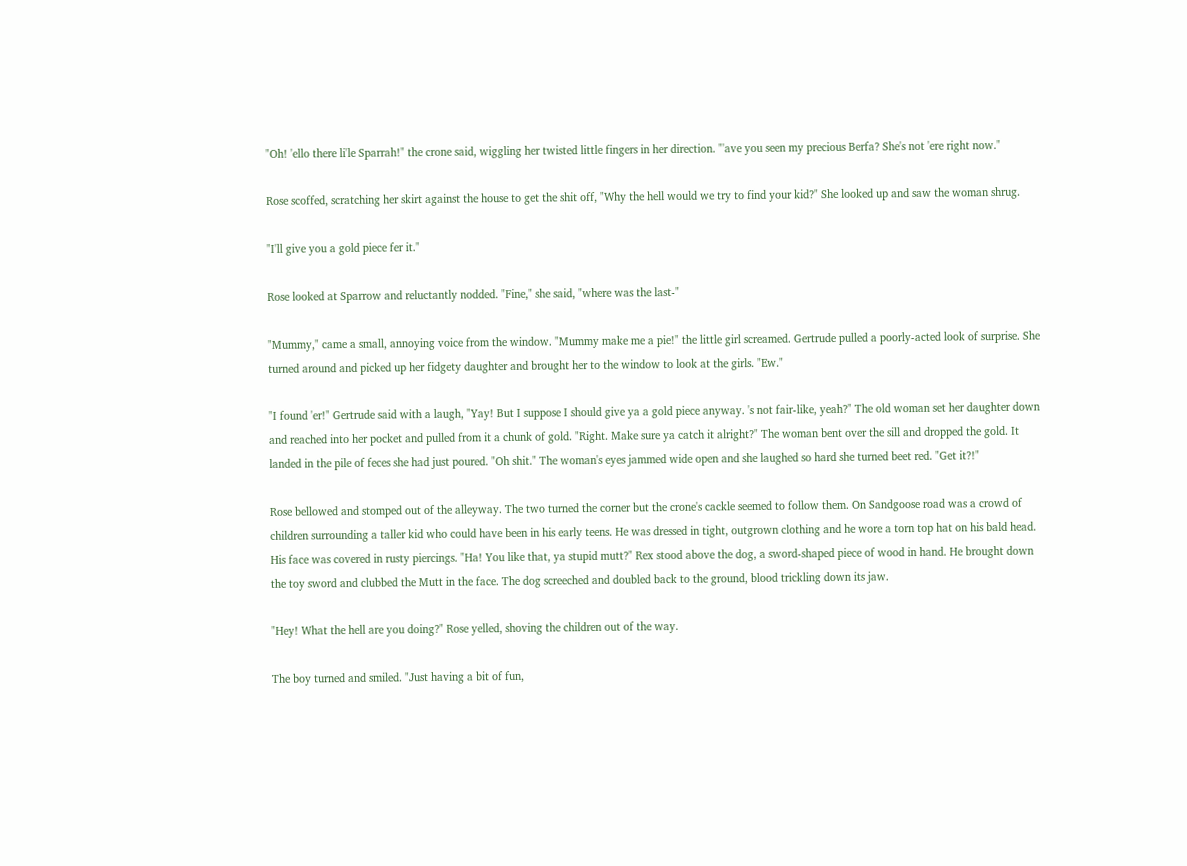"Oh! 'ello there li'le Sparrah!" the crone said, wiggling her twisted little fingers in her direction. "'ave you seen my precious Berfa? She's not 'ere right now."

Rose scoffed, scratching her skirt against the house to get the shit off, "Why the hell would we try to find your kid?" She looked up and saw the woman shrug.

"I'll give you a gold piece fer it."

Rose looked at Sparrow and reluctantly nodded. "Fine," she said, "where was the last-"

"Mummy," came a small, annoying voice from the window. "Mummy make me a pie!" the little girl screamed. Gertrude pulled a poorly-acted look of surprise. She turned around and picked up her fidgety daughter and brought her to the window to look at the girls. "Ew."

"I found 'er!" Gertrude said with a laugh, "Yay! But I suppose I should give ya a gold piece anyway. 's not fair-like, yeah?" The old woman set her daughter down and reached into her pocket and pulled from it a chunk of gold. "Right. Make sure ya catch it alright?" The woman bent over the sill and dropped the gold. It landed in the pile of feces she had just poured. "Oh shit." The woman's eyes jammed wide open and she laughed so hard she turned beet red. "Get it?!"

Rose bellowed and stomped out of the alleyway. The two turned the corner but the crone's cackle seemed to follow them. On Sandgoose road was a crowd of children surrounding a taller kid who could have been in his early teens. He was dressed in tight, outgrown clothing and he wore a torn top hat on his bald head. His face was covered in rusty piercings. "Ha! You like that, ya stupid mutt?" Rex stood above the dog, a sword-shaped piece of wood in hand. He brought down the toy sword and clubbed the Mutt in the face. The dog screeched and doubled back to the ground, blood trickling down its jaw.

"Hey! What the hell are you doing?" Rose yelled, shoving the children out of the way.

The boy turned and smiled. "Just having a bit of fun,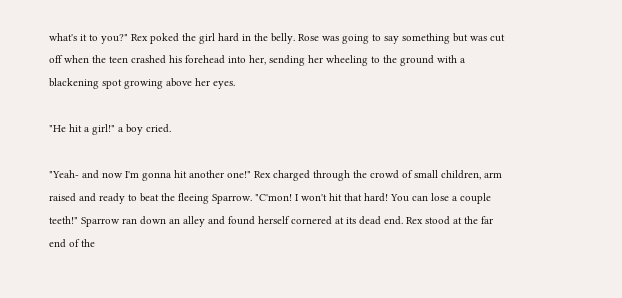what's it to you?" Rex poked the girl hard in the belly. Rose was going to say something but was cut off when the teen crashed his forehead into her, sending her wheeling to the ground with a blackening spot growing above her eyes.

"He hit a girl!" a boy cried.

"Yeah- and now I'm gonna hit another one!" Rex charged through the crowd of small children, arm raised and ready to beat the fleeing Sparrow. "C'mon! I won't hit that hard! You can lose a couple teeth!" Sparrow ran down an alley and found herself cornered at its dead end. Rex stood at the far end of the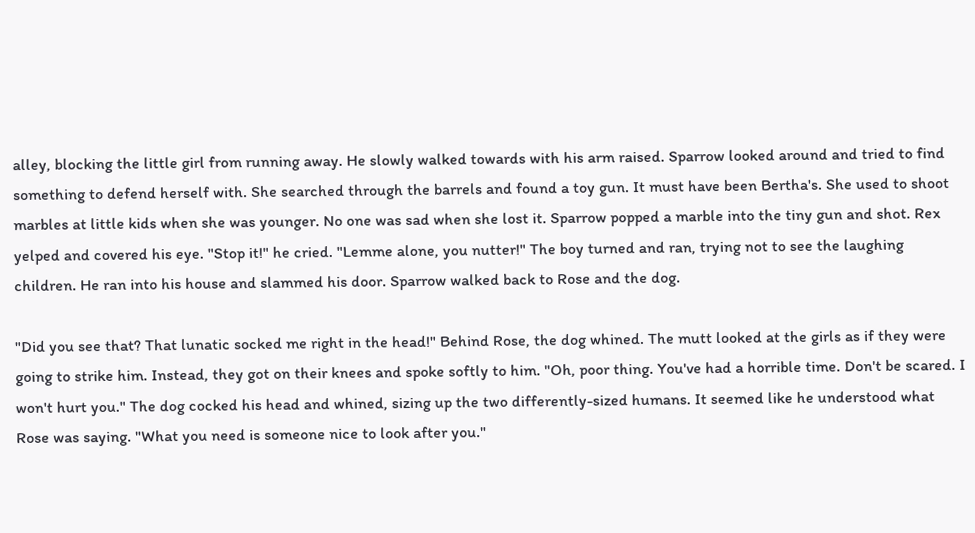alley, blocking the little girl from running away. He slowly walked towards with his arm raised. Sparrow looked around and tried to find something to defend herself with. She searched through the barrels and found a toy gun. It must have been Bertha's. She used to shoot marbles at little kids when she was younger. No one was sad when she lost it. Sparrow popped a marble into the tiny gun and shot. Rex yelped and covered his eye. "Stop it!" he cried. "Lemme alone, you nutter!" The boy turned and ran, trying not to see the laughing children. He ran into his house and slammed his door. Sparrow walked back to Rose and the dog.

"Did you see that? That lunatic socked me right in the head!" Behind Rose, the dog whined. The mutt looked at the girls as if they were going to strike him. Instead, they got on their knees and spoke softly to him. "Oh, poor thing. You've had a horrible time. Don't be scared. I won't hurt you." The dog cocked his head and whined, sizing up the two differently-sized humans. It seemed like he understood what Rose was saying. "What you need is someone nice to look after you."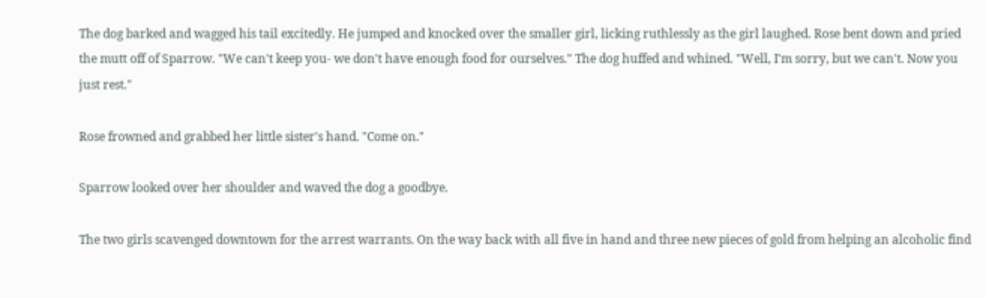The dog barked and wagged his tail excitedly. He jumped and knocked over the smaller girl, licking ruthlessly as the girl laughed. Rose bent down and pried the mutt off of Sparrow. "We can't keep you- we don't have enough food for ourselves." The dog huffed and whined. "Well, I'm sorry, but we can't. Now you just rest."

Rose frowned and grabbed her little sister's hand. "Come on."

Sparrow looked over her shoulder and waved the dog a goodbye.

The two girls scavenged downtown for the arrest warrants. On the way back with all five in hand and three new pieces of gold from helping an alcoholic find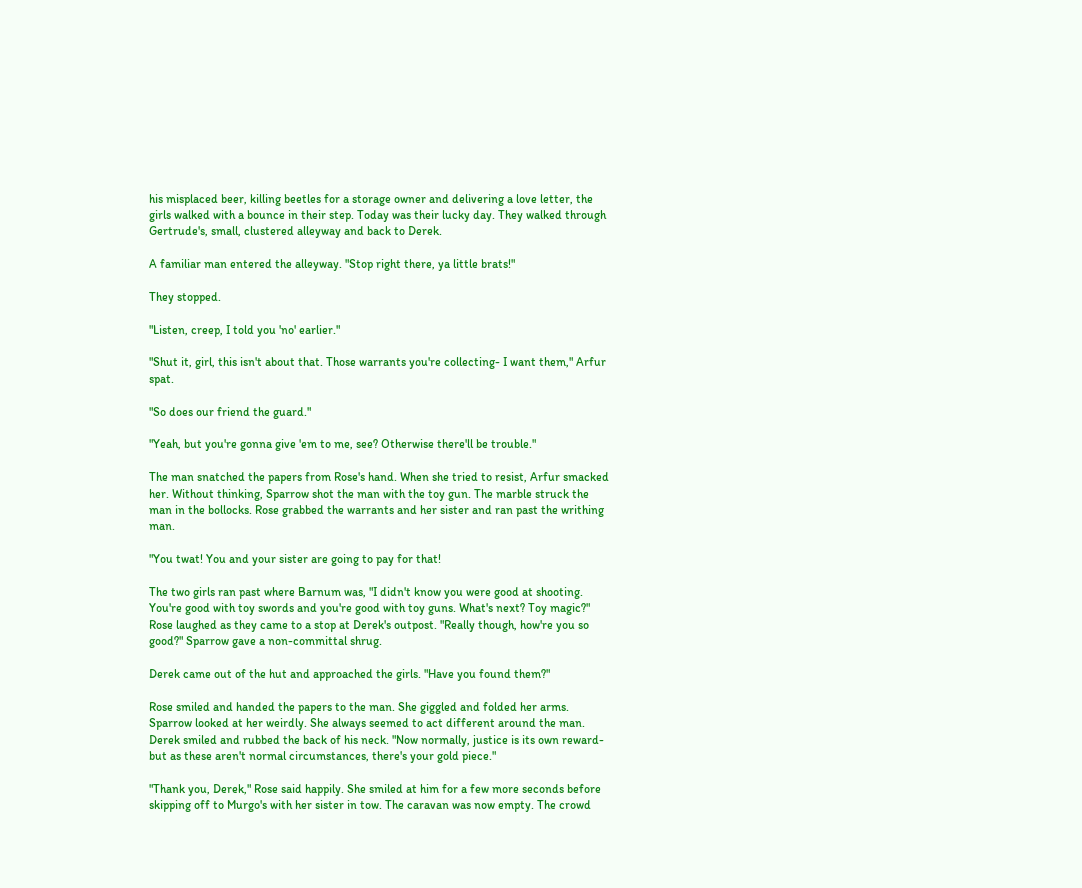his misplaced beer, killing beetles for a storage owner and delivering a love letter, the girls walked with a bounce in their step. Today was their lucky day. They walked through Gertrude's, small, clustered alleyway and back to Derek.

A familiar man entered the alleyway. "Stop right there, ya little brats!"

They stopped.

"Listen, creep, I told you 'no' earlier."

"Shut it, girl, this isn't about that. Those warrants you're collecting- I want them," Arfur spat.

"So does our friend the guard."

"Yeah, but you're gonna give 'em to me, see? Otherwise there'll be trouble."

The man snatched the papers from Rose's hand. When she tried to resist, Arfur smacked her. Without thinking, Sparrow shot the man with the toy gun. The marble struck the man in the bollocks. Rose grabbed the warrants and her sister and ran past the writhing man.

"You twat! You and your sister are going to pay for that!

The two girls ran past where Barnum was, "I didn't know you were good at shooting. You're good with toy swords and you're good with toy guns. What's next? Toy magic?" Rose laughed as they came to a stop at Derek's outpost. "Really though, how're you so good?" Sparrow gave a non-committal shrug.

Derek came out of the hut and approached the girls. "Have you found them?"

Rose smiled and handed the papers to the man. She giggled and folded her arms. Sparrow looked at her weirdly. She always seemed to act different around the man. Derek smiled and rubbed the back of his neck. "Now normally, justice is its own reward- but as these aren't normal circumstances, there's your gold piece."

"Thank you, Derek," Rose said happily. She smiled at him for a few more seconds before skipping off to Murgo's with her sister in tow. The caravan was now empty. The crowd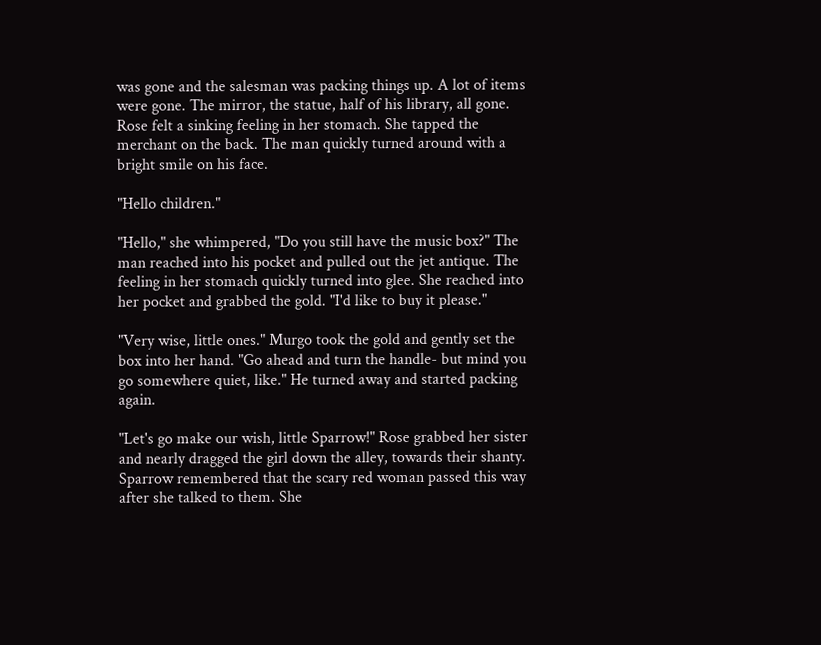was gone and the salesman was packing things up. A lot of items were gone. The mirror, the statue, half of his library, all gone. Rose felt a sinking feeling in her stomach. She tapped the merchant on the back. The man quickly turned around with a bright smile on his face.

"Hello children."

"Hello," she whimpered, "Do you still have the music box?" The man reached into his pocket and pulled out the jet antique. The feeling in her stomach quickly turned into glee. She reached into her pocket and grabbed the gold. "I'd like to buy it please."

"Very wise, little ones." Murgo took the gold and gently set the box into her hand. "Go ahead and turn the handle- but mind you go somewhere quiet, like." He turned away and started packing again.

"Let's go make our wish, little Sparrow!" Rose grabbed her sister and nearly dragged the girl down the alley, towards their shanty. Sparrow remembered that the scary red woman passed this way after she talked to them. She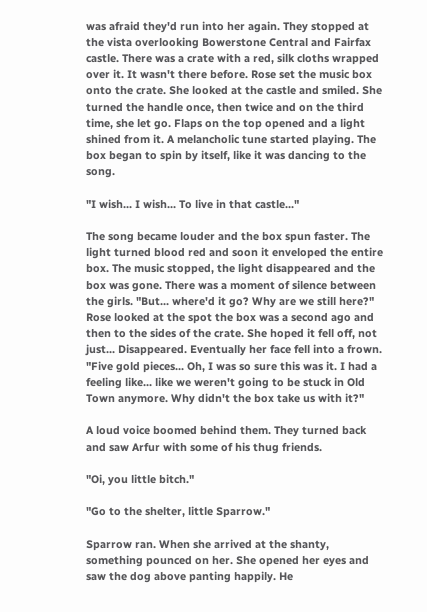was afraid they'd run into her again. They stopped at the vista overlooking Bowerstone Central and Fairfax castle. There was a crate with a red, silk cloths wrapped over it. It wasn't there before. Rose set the music box onto the crate. She looked at the castle and smiled. She turned the handle once, then twice and on the third time, she let go. Flaps on the top opened and a light shined from it. A melancholic tune started playing. The box began to spin by itself, like it was dancing to the song.

"I wish... I wish... To live in that castle..."

The song became louder and the box spun faster. The light turned blood red and soon it enveloped the entire box. The music stopped, the light disappeared and the box was gone. There was a moment of silence between the girls. "But... where'd it go? Why are we still here?" Rose looked at the spot the box was a second ago and then to the sides of the crate. She hoped it fell off, not just... Disappeared. Eventually her face fell into a frown. "Five gold pieces... Oh, I was so sure this was it. I had a feeling like... like we weren't going to be stuck in Old Town anymore. Why didn't the box take us with it?"

A loud voice boomed behind them. They turned back and saw Arfur with some of his thug friends.

"Oi, you little bitch."

"Go to the shelter, little Sparrow."

Sparrow ran. When she arrived at the shanty, something pounced on her. She opened her eyes and saw the dog above panting happily. He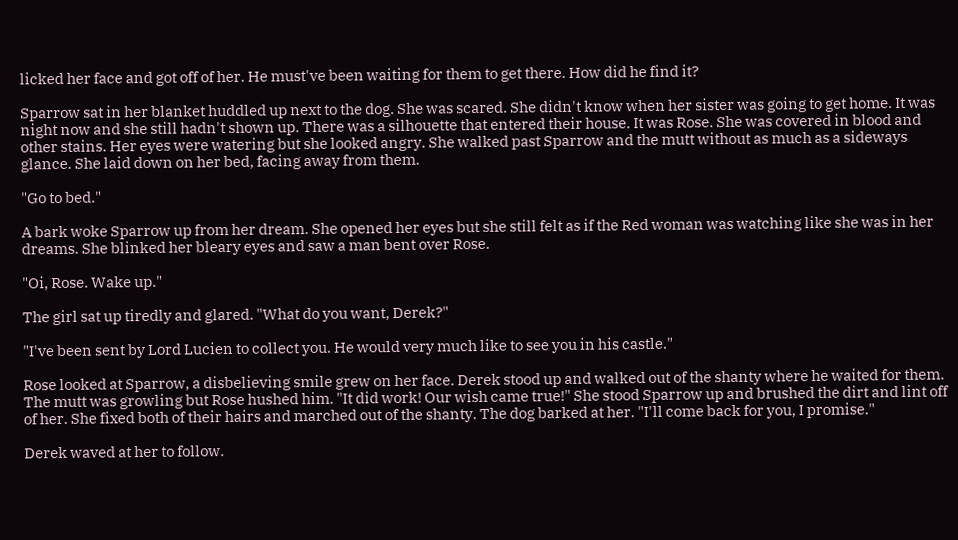licked her face and got off of her. He must've been waiting for them to get there. How did he find it?

Sparrow sat in her blanket huddled up next to the dog. She was scared. She didn't know when her sister was going to get home. It was night now and she still hadn't shown up. There was a silhouette that entered their house. It was Rose. She was covered in blood and other stains. Her eyes were watering but she looked angry. She walked past Sparrow and the mutt without as much as a sideways glance. She laid down on her bed, facing away from them.

"Go to bed."

A bark woke Sparrow up from her dream. She opened her eyes but she still felt as if the Red woman was watching like she was in her dreams. She blinked her bleary eyes and saw a man bent over Rose.

"Oi, Rose. Wake up."

The girl sat up tiredly and glared. "What do you want, Derek?"

"I've been sent by Lord Lucien to collect you. He would very much like to see you in his castle."

Rose looked at Sparrow, a disbelieving smile grew on her face. Derek stood up and walked out of the shanty where he waited for them. The mutt was growling but Rose hushed him. "It did work! Our wish came true!" She stood Sparrow up and brushed the dirt and lint off of her. She fixed both of their hairs and marched out of the shanty. The dog barked at her. "I'll come back for you, I promise."

Derek waved at her to follow.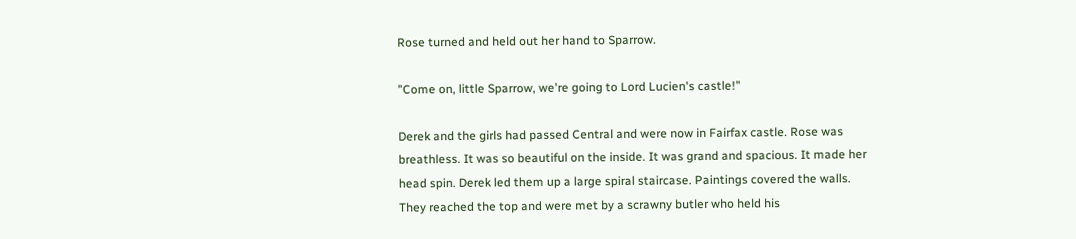Rose turned and held out her hand to Sparrow.

"Come on, little Sparrow, we're going to Lord Lucien's castle!"

Derek and the girls had passed Central and were now in Fairfax castle. Rose was breathless. It was so beautiful on the inside. It was grand and spacious. It made her head spin. Derek led them up a large spiral staircase. Paintings covered the walls. They reached the top and were met by a scrawny butler who held his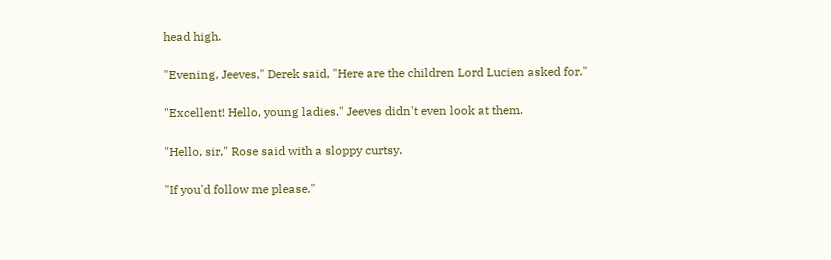head high.

"Evening, Jeeves," Derek said, "Here are the children Lord Lucien asked for."

"Excellent! Hello, young ladies." Jeeves didn't even look at them.

"Hello, sir," Rose said with a sloppy curtsy.

"If you'd follow me please."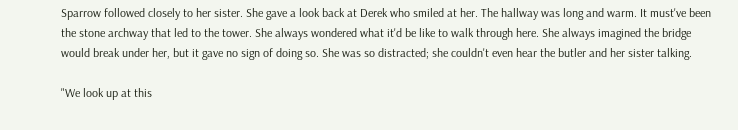Sparrow followed closely to her sister. She gave a look back at Derek who smiled at her. The hallway was long and warm. It must've been the stone archway that led to the tower. She always wondered what it'd be like to walk through here. She always imagined the bridge would break under her, but it gave no sign of doing so. She was so distracted; she couldn't even hear the butler and her sister talking.

"We look up at this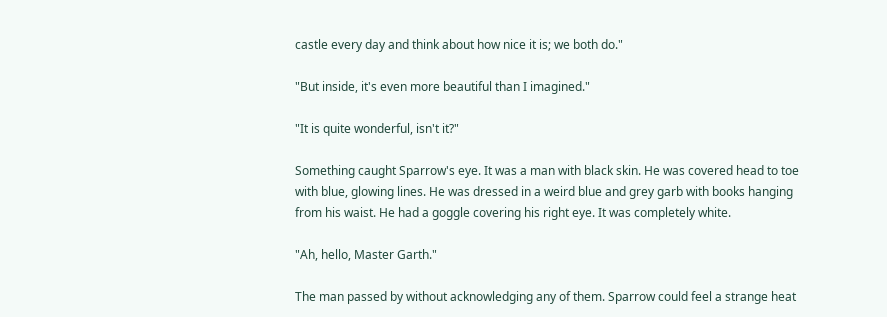castle every day and think about how nice it is; we both do."

"But inside, it's even more beautiful than I imagined."

"It is quite wonderful, isn't it?"

Something caught Sparrow's eye. It was a man with black skin. He was covered head to toe with blue, glowing lines. He was dressed in a weird blue and grey garb with books hanging from his waist. He had a goggle covering his right eye. It was completely white.

"Ah, hello, Master Garth."

The man passed by without acknowledging any of them. Sparrow could feel a strange heat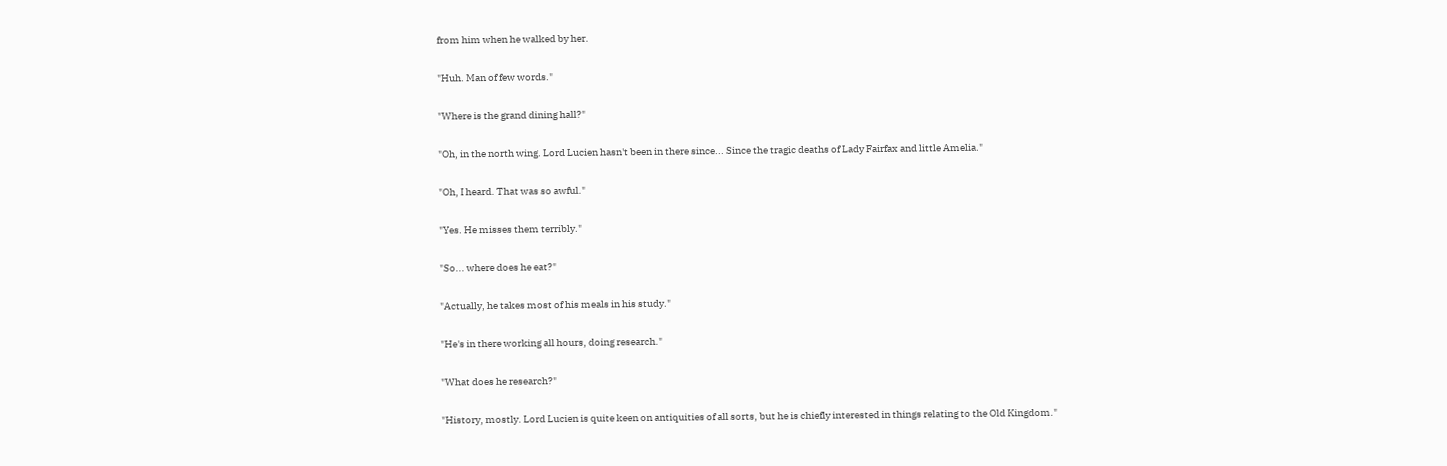from him when he walked by her.

"Huh. Man of few words."

"Where is the grand dining hall?"

"Oh, in the north wing. Lord Lucien hasn't been in there since... Since the tragic deaths of Lady Fairfax and little Amelia."

"Oh, I heard. That was so awful."

"Yes. He misses them terribly."

"So... where does he eat?"

"Actually, he takes most of his meals in his study."

"He's in there working all hours, doing research."

"What does he research?"

"History, mostly. Lord Lucien is quite keen on antiquities of all sorts, but he is chiefly interested in things relating to the Old Kingdom."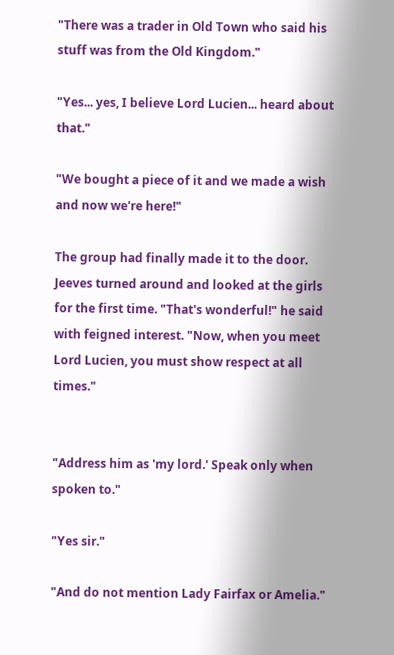"There was a trader in Old Town who said his stuff was from the Old Kingdom."

"Yes... yes, I believe Lord Lucien... heard about that."

"We bought a piece of it and we made a wish and now we're here!"

The group had finally made it to the door. Jeeves turned around and looked at the girls for the first time. "That's wonderful!" he said with feigned interest. "Now, when you meet Lord Lucien, you must show respect at all times."


"Address him as 'my lord.' Speak only when spoken to."

"Yes sir."

"And do not mention Lady Fairfax or Amelia."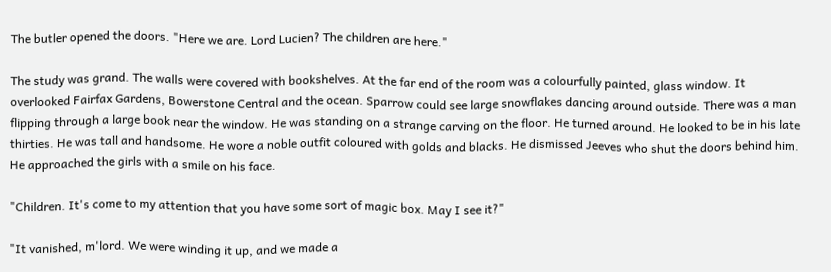The butler opened the doors. "Here we are. Lord Lucien? The children are here."

The study was grand. The walls were covered with bookshelves. At the far end of the room was a colourfully painted, glass window. It overlooked Fairfax Gardens, Bowerstone Central and the ocean. Sparrow could see large snowflakes dancing around outside. There was a man flipping through a large book near the window. He was standing on a strange carving on the floor. He turned around. He looked to be in his late thirties. He was tall and handsome. He wore a noble outfit coloured with golds and blacks. He dismissed Jeeves who shut the doors behind him. He approached the girls with a smile on his face.

"Children. It's come to my attention that you have some sort of magic box. May I see it?"

"It vanished, m'lord. We were winding it up, and we made a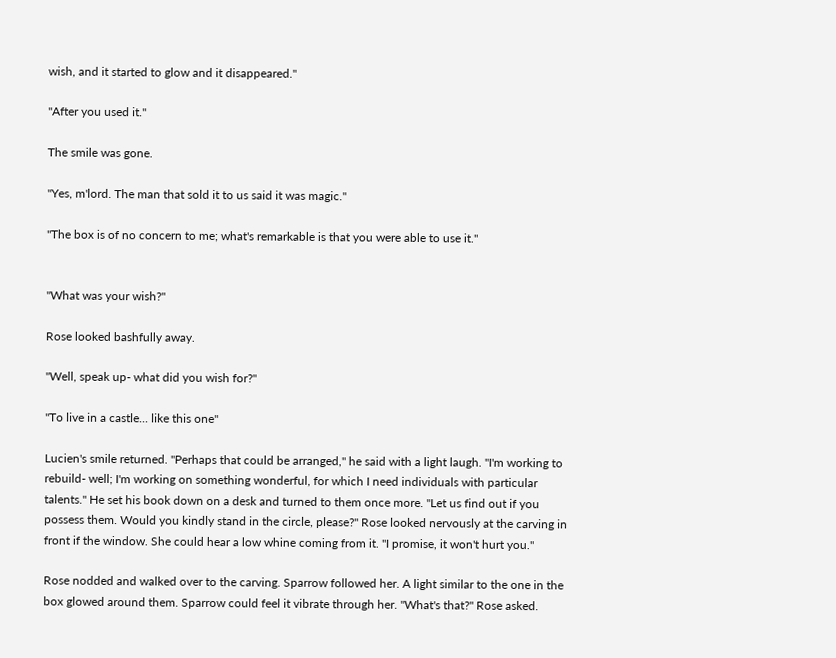wish, and it started to glow and it disappeared."

"After you used it."

The smile was gone.

"Yes, m'lord. The man that sold it to us said it was magic."

"The box is of no concern to me; what's remarkable is that you were able to use it."


"What was your wish?"

Rose looked bashfully away.

"Well, speak up- what did you wish for?"

"To live in a castle... like this one"

Lucien's smile returned. "Perhaps that could be arranged," he said with a light laugh. "I'm working to rebuild- well; I'm working on something wonderful, for which I need individuals with particular talents." He set his book down on a desk and turned to them once more. "Let us find out if you possess them. Would you kindly stand in the circle, please?" Rose looked nervously at the carving in front if the window. She could hear a low whine coming from it. "I promise, it won't hurt you."

Rose nodded and walked over to the carving. Sparrow followed her. A light similar to the one in the box glowed around them. Sparrow could feel it vibrate through her. "What's that?" Rose asked.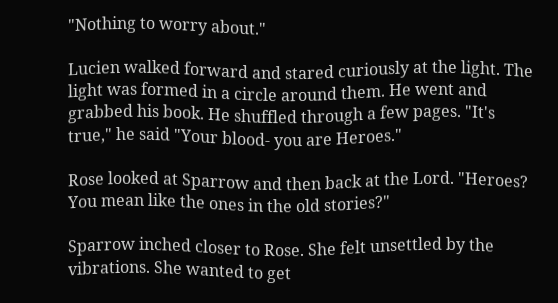"Nothing to worry about."

Lucien walked forward and stared curiously at the light. The light was formed in a circle around them. He went and grabbed his book. He shuffled through a few pages. "It's true," he said "Your blood- you are Heroes."

Rose looked at Sparrow and then back at the Lord. "Heroes? You mean like the ones in the old stories?"

Sparrow inched closer to Rose. She felt unsettled by the vibrations. She wanted to get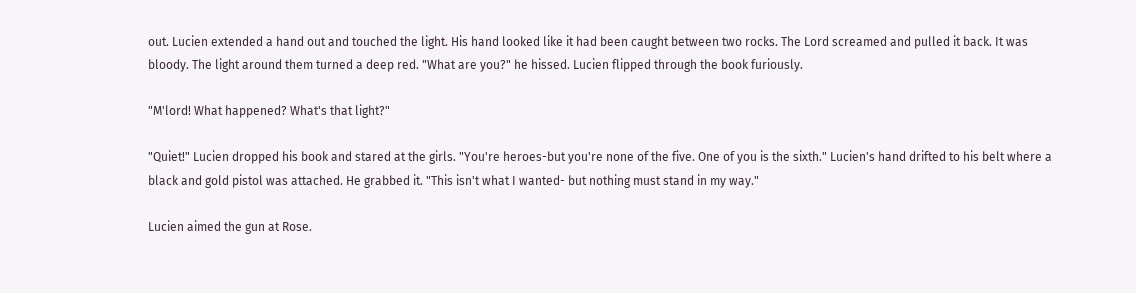out. Lucien extended a hand out and touched the light. His hand looked like it had been caught between two rocks. The Lord screamed and pulled it back. It was bloody. The light around them turned a deep red. "What are you?" he hissed. Lucien flipped through the book furiously.

"M'lord! What happened? What's that light?"

"Quiet!" Lucien dropped his book and stared at the girls. "You're heroes-but you're none of the five. One of you is the sixth." Lucien's hand drifted to his belt where a black and gold pistol was attached. He grabbed it. "This isn't what I wanted- but nothing must stand in my way."

Lucien aimed the gun at Rose.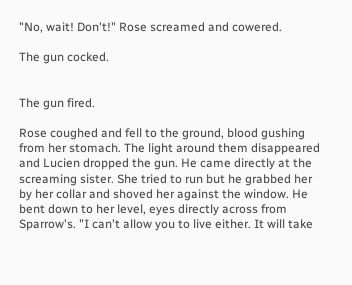"No, wait! Don't!" Rose screamed and cowered.

The gun cocked.


The gun fired.

Rose coughed and fell to the ground, blood gushing from her stomach. The light around them disappeared and Lucien dropped the gun. He came directly at the screaming sister. She tried to run but he grabbed her by her collar and shoved her against the window. He bent down to her level, eyes directly across from Sparrow's. "I can't allow you to live either. It will take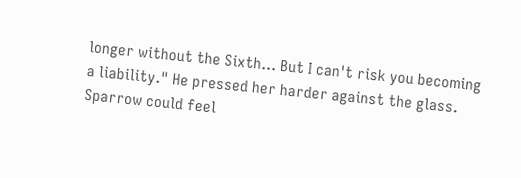longer without the Sixth... But I can't risk you becoming a liability." He pressed her harder against the glass. Sparrow could feel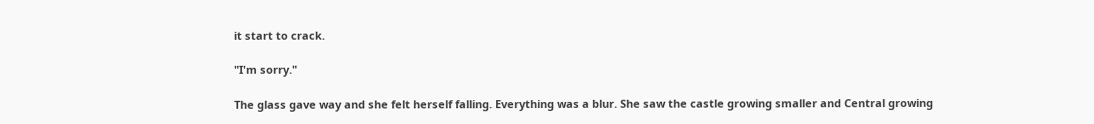it start to crack.

"I'm sorry."

The glass gave way and she felt herself falling. Everything was a blur. She saw the castle growing smaller and Central growing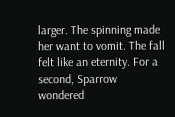larger. The spinning made her want to vomit. The fall felt like an eternity. For a second, Sparrow wondered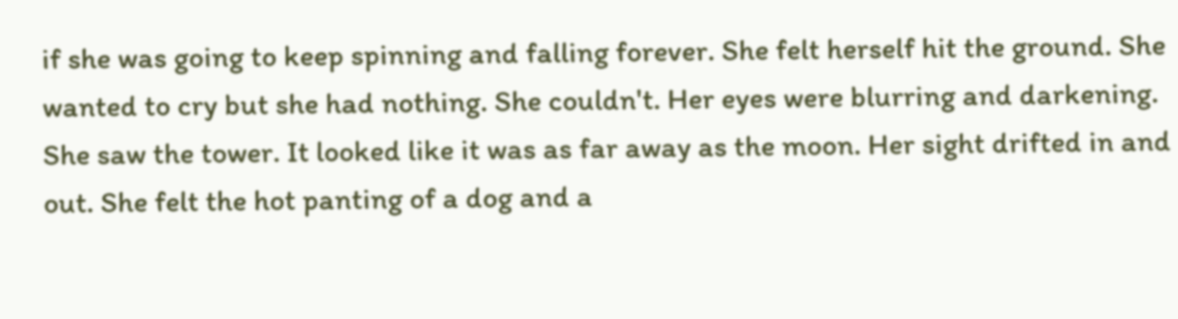if she was going to keep spinning and falling forever. She felt herself hit the ground. She wanted to cry but she had nothing. She couldn't. Her eyes were blurring and darkening. She saw the tower. It looked like it was as far away as the moon. Her sight drifted in and out. She felt the hot panting of a dog and a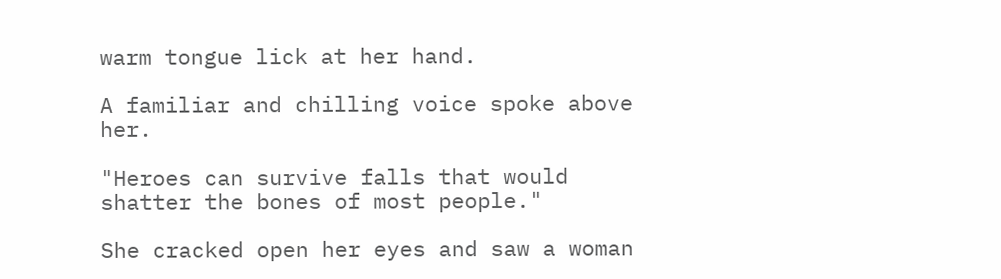warm tongue lick at her hand.

A familiar and chilling voice spoke above her.

"Heroes can survive falls that would shatter the bones of most people."

She cracked open her eyes and saw a woman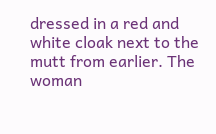dressed in a red and white cloak next to the mutt from earlier. The woman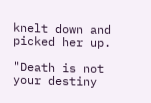knelt down and picked her up.

"Death is not your destiny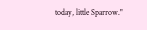today, little Sparrow."